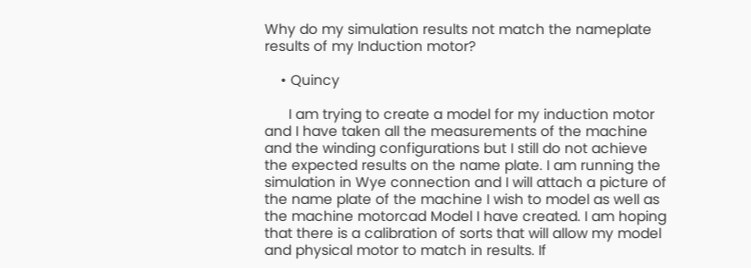Why do my simulation results not match the nameplate results of my Induction motor?

    • Quincy

      I am trying to create a model for my induction motor and I have taken all the measurements of the machine and the winding configurations but I still do not achieve the expected results on the name plate. I am running the simulation in Wye connection and I will attach a picture of the name plate of the machine I wish to model as well as the machine motorcad Model I have created. I am hoping that there is a calibration of sorts that will allow my model and physical motor to match in results. If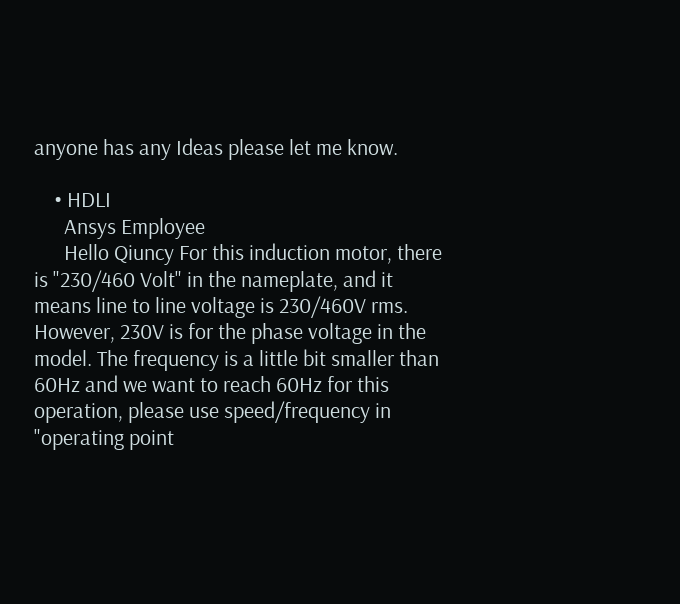anyone has any Ideas please let me know.

    • HDLI
      Ansys Employee
      Hello Qiuncy For this induction motor, there is "230/460 Volt" in the nameplate, and it means line to line voltage is 230/460V rms. However, 230V is for the phase voltage in the model. The frequency is a little bit smaller than 60Hz and we want to reach 60Hz for this operation, please use speed/frequency in "operating point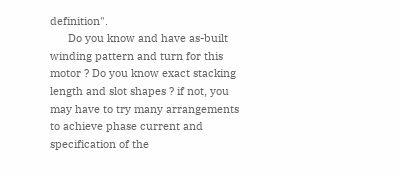definition".
      Do you know and have as-built winding pattern and turn for this motor ? Do you know exact stacking length and slot shapes ? if not, you may have to try many arrangements to achieve phase current and specification of the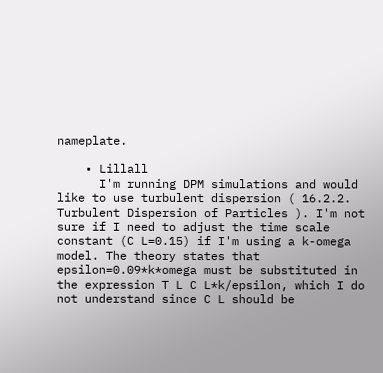nameplate.

    • Lillall
      I'm running DPM simulations and would like to use turbulent dispersion ( 16.2.2. Turbulent Dispersion of Particles ). I'm not sure if I need to adjust the time scale constant (C L=0.15) if I'm using a k-omega model. The theory states that epsilon=0.09*k*omega must be substituted in the expression T L C L*k/epsilon, which I do not understand since C L should be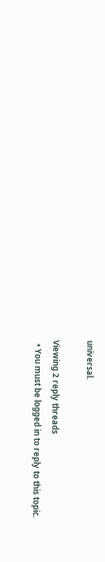universal.

Viewing 2 reply threads
  • You must be logged in to reply to this topic.